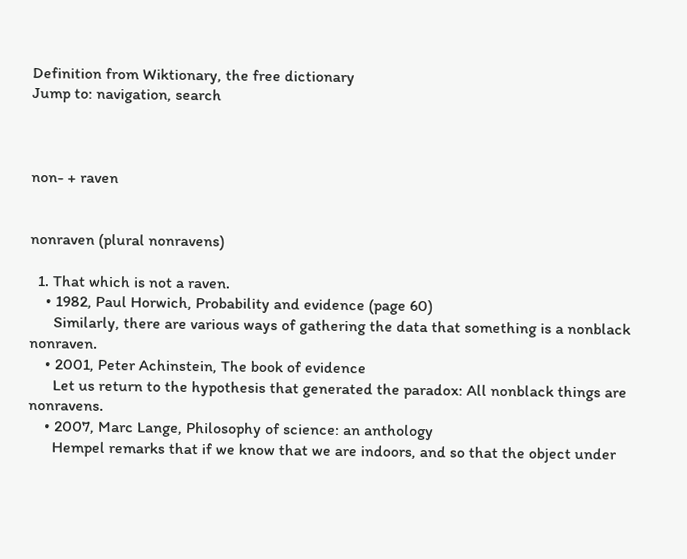Definition from Wiktionary, the free dictionary
Jump to: navigation, search



non- + raven


nonraven (plural nonravens)

  1. That which is not a raven.
    • 1982, Paul Horwich, Probability and evidence (page 60)
      Similarly, there are various ways of gathering the data that something is a nonblack nonraven.
    • 2001, Peter Achinstein, The book of evidence
      Let us return to the hypothesis that generated the paradox: All nonblack things are nonravens.
    • 2007, Marc Lange, Philosophy of science: an anthology
      Hempel remarks that if we know that we are indoors, and so that the object under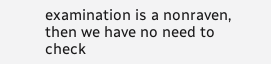examination is a nonraven, then we have no need to check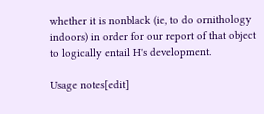whether it is nonblack (ie, to do ornithology indoors) in order for our report of that object to logically entail H's development.

Usage notes[edit]